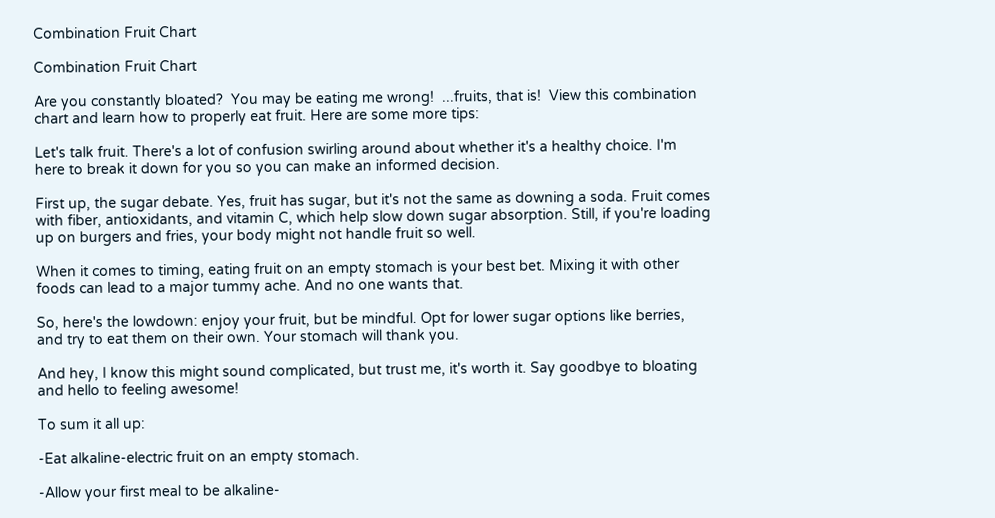Combination Fruit Chart

Combination Fruit Chart

Are you constantly bloated?  You may be eating me wrong!  ...fruits, that is!  View this combination chart and learn how to properly eat fruit. Here are some more tips:

Let's talk fruit. There's a lot of confusion swirling around about whether it's a healthy choice. I'm here to break it down for you so you can make an informed decision.

First up, the sugar debate. Yes, fruit has sugar, but it's not the same as downing a soda. Fruit comes with fiber, antioxidants, and vitamin C, which help slow down sugar absorption. Still, if you're loading up on burgers and fries, your body might not handle fruit so well.

When it comes to timing, eating fruit on an empty stomach is your best bet. Mixing it with other foods can lead to a major tummy ache. And no one wants that.

So, here's the lowdown: enjoy your fruit, but be mindful. Opt for lower sugar options like berries, and try to eat them on their own. Your stomach will thank you.

And hey, I know this might sound complicated, but trust me, it's worth it. Say goodbye to bloating and hello to feeling awesome!

To sum it all up:

-Eat alkaline-electric fruit on an empty stomach.

-Allow your first meal to be alkaline-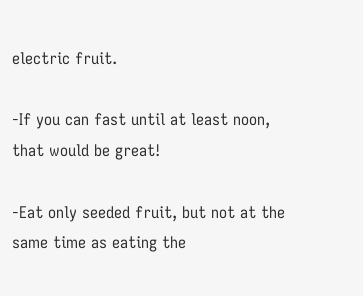electric fruit.

-If you can fast until at least noon, that would be great!

-Eat only seeded fruit, but not at the same time as eating the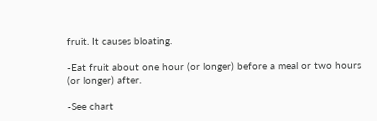fruit. It causes bloating.

-Eat fruit about one hour (or longer) before a meal or two hours (or longer) after.

-See chart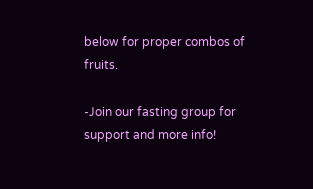below for proper combos of fruits.

-Join our fasting group for support and more info!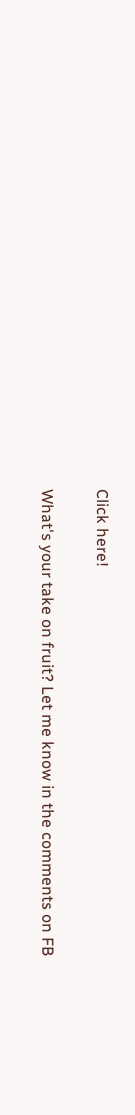Click here!

What's your take on fruit? Let me know in the comments on FB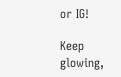or IG!

Keep glowing,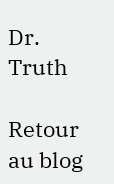Dr. Truth

Retour au blog